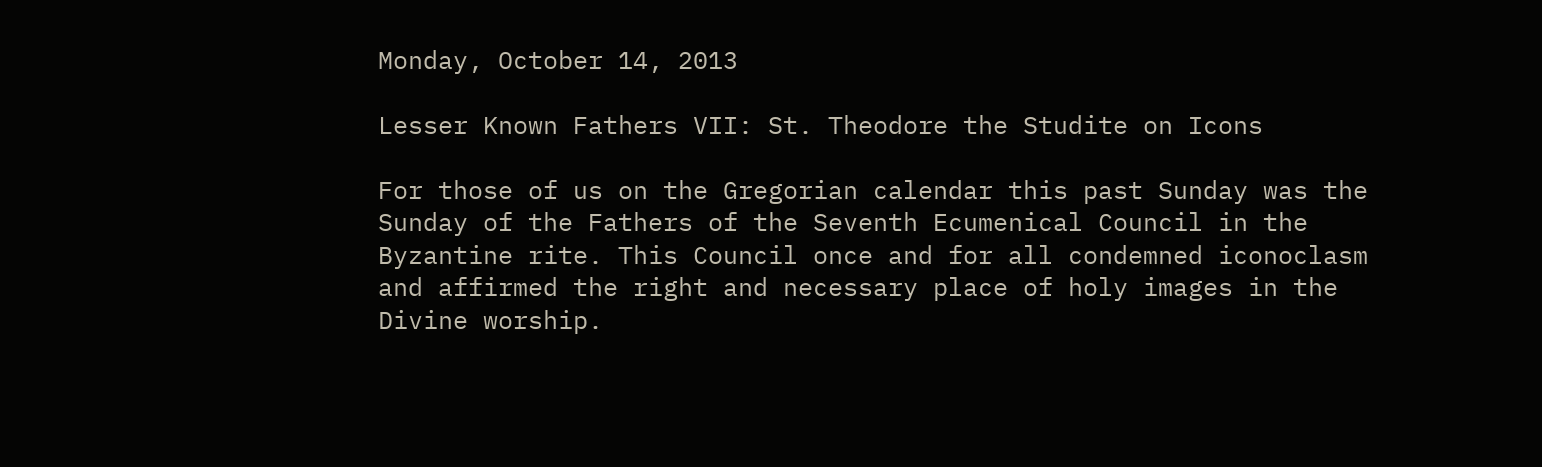Monday, October 14, 2013

Lesser Known Fathers VII: St. Theodore the Studite on Icons

For those of us on the Gregorian calendar this past Sunday was the Sunday of the Fathers of the Seventh Ecumenical Council in the Byzantine rite. This Council once and for all condemned iconoclasm and affirmed the right and necessary place of holy images in the Divine worship.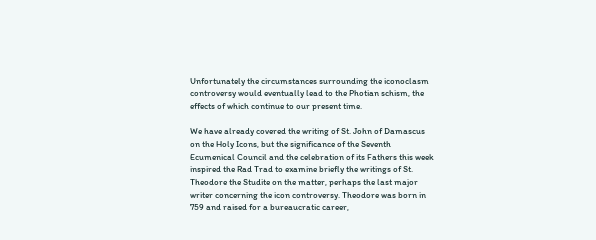Unfortunately the circumstances surrounding the iconoclasm controversy would eventually lead to the Photian schism, the effects of which continue to our present time.

We have already covered the writing of St. John of Damascus on the Holy Icons, but the significance of the Seventh Ecumenical Council and the celebration of its Fathers this week inspired the Rad Trad to examine briefly the writings of St. Theodore the Studite on the matter, perhaps the last major writer concerning the icon controversy. Theodore was born in 759 and raised for a bureaucratic career,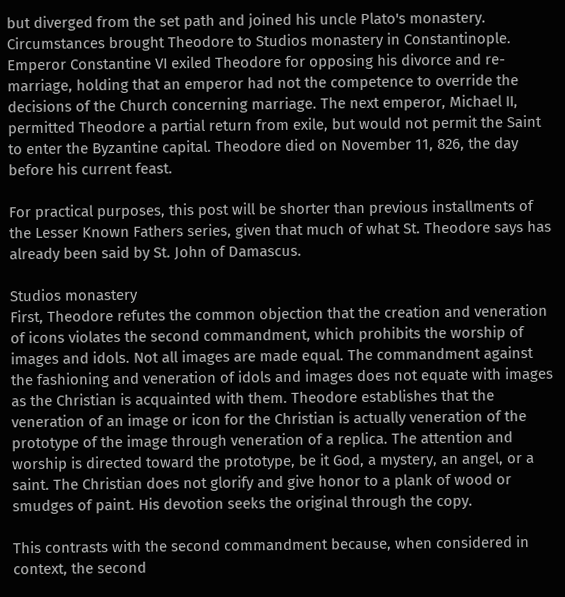but diverged from the set path and joined his uncle Plato's monastery. Circumstances brought Theodore to Studios monastery in Constantinople. Emperor Constantine VI exiled Theodore for opposing his divorce and re-marriage, holding that an emperor had not the competence to override the decisions of the Church concerning marriage. The next emperor, Michael II, permitted Theodore a partial return from exile, but would not permit the Saint to enter the Byzantine capital. Theodore died on November 11, 826, the day before his current feast.

For practical purposes, this post will be shorter than previous installments of the Lesser Known Fathers series, given that much of what St. Theodore says has already been said by St. John of Damascus.

Studios monastery
First, Theodore refutes the common objection that the creation and veneration of icons violates the second commandment, which prohibits the worship of images and idols. Not all images are made equal. The commandment against the fashioning and veneration of idols and images does not equate with images as the Christian is acquainted with them. Theodore establishes that the veneration of an image or icon for the Christian is actually veneration of the prototype of the image through veneration of a replica. The attention and worship is directed toward the prototype, be it God, a mystery, an angel, or a saint. The Christian does not glorify and give honor to a plank of wood or smudges of paint. His devotion seeks the original through the copy.

This contrasts with the second commandment because, when considered in context, the second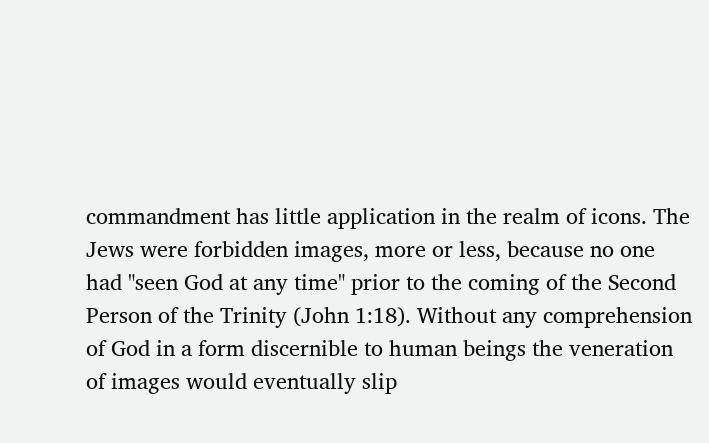commandment has little application in the realm of icons. The Jews were forbidden images, more or less, because no one had "seen God at any time" prior to the coming of the Second Person of the Trinity (John 1:18). Without any comprehension of God in a form discernible to human beings the veneration of images would eventually slip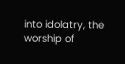into idolatry, the worship of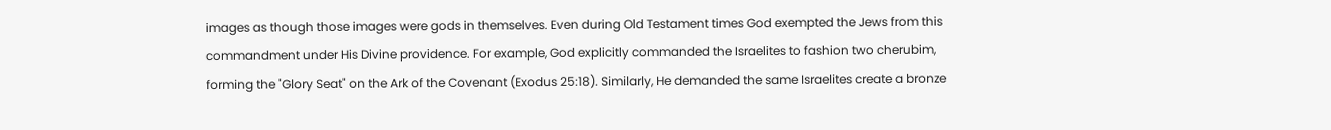images as though those images were gods in themselves. Even during Old Testament times God exempted the Jews from this commandment under His Divine providence. For example, God explicitly commanded the Israelites to fashion two cherubim, forming the "Glory Seat" on the Ark of the Covenant (Exodus 25:18). Similarly, He demanded the same Israelites create a bronze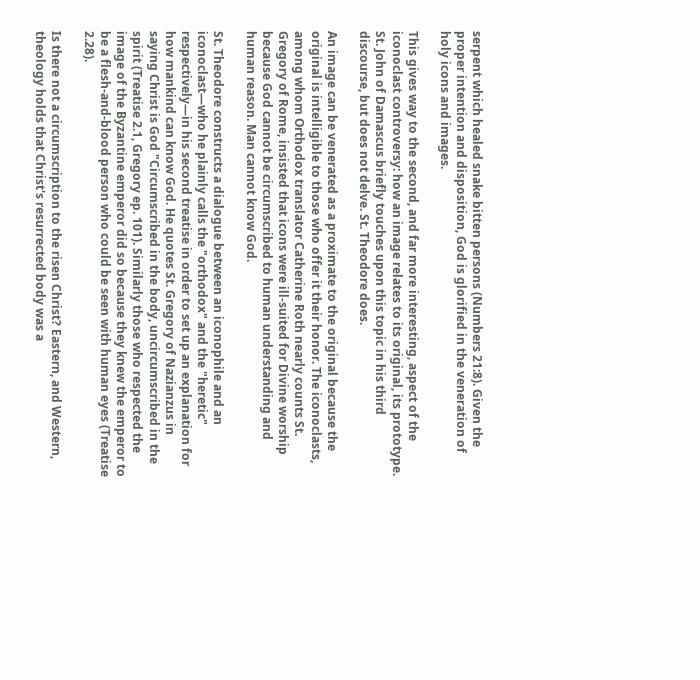serpent which healed snake bitten persons (Numbers 21:8). Given the proper intention and disposition, God is glorified in the veneration of holy icons and images.

This gives way to the second, and far more interesting, aspect of the iconoclast controversy: how an image relates to its original, its prototype. St. John of Damascus briefly touches upon this topic in his third discourse, but does not delve. St. Theodore does.

An image can be venerated as a proximate to the original because the original is intelligible to those who offer it their honor. The iconoclasts, among whom Orthodox translator Catherine Roth nearly counts St. Gregory of Rome, insisted that icons were ill-suited for Divine worship because God cannot be circumscribed to human understanding and human reason. Man cannot know God.

St. Theodore constructs a dialogue between an iconophile and an iconoclast—who he plainly calls the "orthodox" and the "heretic" respectively—in his second treatise in order to set up an explanation for how mankind can know God. He quotes St. Gregory of Nazianzus in saying Christ is God "Circumscribed in the body, uncircumscribed in the spirit (Treatise 2.1, Gregory ep. 101). Similarly those who respected the image of the Byzantine emperor did so because they knew the emperor to be a flesh-and-blood person who could be seen with human eyes (Treatise 2.28).

Is there not a circumscription to the risen Christ? Eastern, and Western, theology holds that Christ's resurrected body was a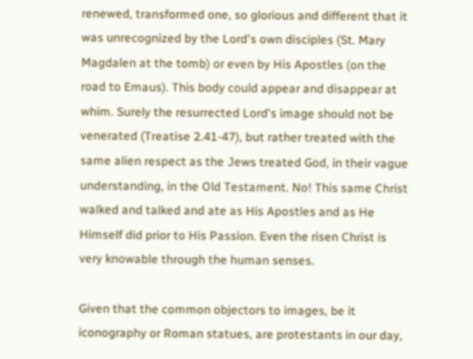renewed, transformed one, so glorious and different that it was unrecognized by the Lord's own disciples (St. Mary Magdalen at the tomb) or even by His Apostles (on the road to Emaus). This body could appear and disappear at whim. Surely the resurrected Lord's image should not be venerated (Treatise 2.41-47), but rather treated with the same alien respect as the Jews treated God, in their vague understanding, in the Old Testament. No! This same Christ walked and talked and ate as His Apostles and as He Himself did prior to His Passion. Even the risen Christ is very knowable through the human senses.

Given that the common objectors to images, be it iconography or Roman statues, are protestants in our day,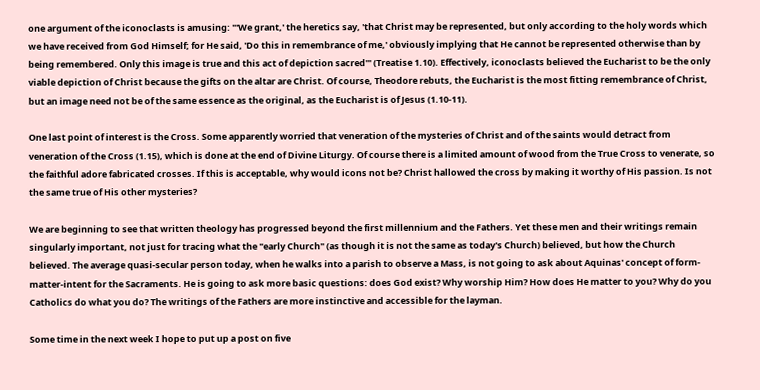one argument of the iconoclasts is amusing: "'We grant,' the heretics say, 'that Christ may be represented, but only according to the holy words which we have received from God Himself; for He said, 'Do this in remembrance of me,' obviously implying that He cannot be represented otherwise than by being remembered. Only this image is true and this act of depiction sacred'" (Treatise 1.10). Effectively, iconoclasts believed the Eucharist to be the only viable depiction of Christ because the gifts on the altar are Christ. Of course, Theodore rebuts, the Eucharist is the most fitting remembrance of Christ, but an image need not be of the same essence as the original, as the Eucharist is of Jesus (1.10-11).

One last point of interest is the Cross. Some apparently worried that veneration of the mysteries of Christ and of the saints would detract from veneration of the Cross (1.15), which is done at the end of Divine Liturgy. Of course there is a limited amount of wood from the True Cross to venerate, so the faithful adore fabricated crosses. If this is acceptable, why would icons not be? Christ hallowed the cross by making it worthy of His passion. Is not the same true of His other mysteries?

We are beginning to see that written theology has progressed beyond the first millennium and the Fathers. Yet these men and their writings remain singularly important, not just for tracing what the "early Church" (as though it is not the same as today's Church) believed, but how the Church believed. The average quasi-secular person today, when he walks into a parish to observe a Mass, is not going to ask about Aquinas' concept of form-matter-intent for the Sacraments. He is going to ask more basic questions: does God exist? Why worship Him? How does He matter to you? Why do you Catholics do what you do? The writings of the Fathers are more instinctive and accessible for the layman.

Some time in the next week I hope to put up a post on five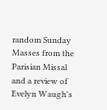random Sunday Masses from the Parisian Missal and a review of Evelyn Waugh's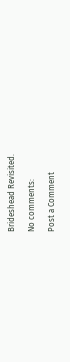Brideshead Revisited.

No comments:

Post a Comment